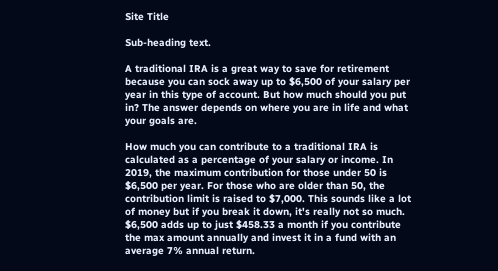Site Title

Sub-heading text.

A traditional IRA is a great way to save for retirement because you can sock away up to $6,500 of your salary per year in this type of account. But how much should you put in? The answer depends on where you are in life and what your goals are.

How much you can contribute to a traditional IRA is calculated as a percentage of your salary or income. In 2019, the maximum contribution for those under 50 is $6,500 per year. For those who are older than 50, the contribution limit is raised to $7,000. This sounds like a lot of money but if you break it down, it's really not so much. $6,500 adds up to just $458.33 a month if you contribute the max amount annually and invest it in a fund with an average 7% annual return.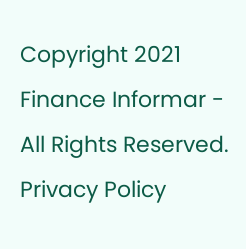Copyright 2021 Finance Informar - All Rights Reserved. Privacy Policy